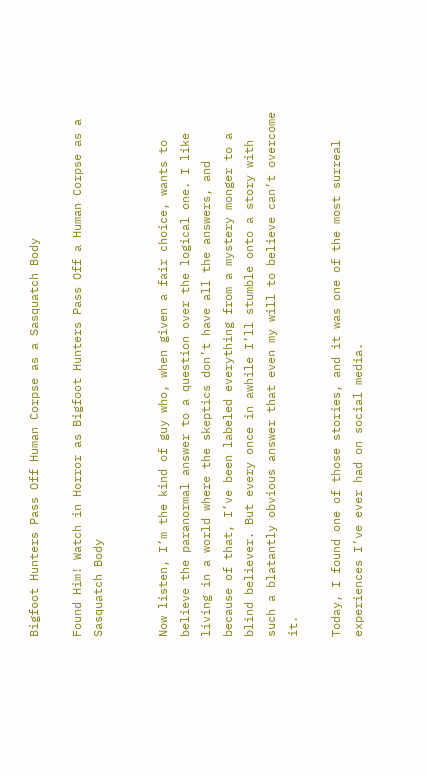Bigfoot Hunters Pass Off Human Corpse as a Sasquatch Body

Found Him! Watch in Horror as Bigfoot Hunters Pass Off a Human Corpse as a Sasquatch Body


Now listen, I’m the kind of guy who, when given a fair choice, wants to believe the paranormal answer to a question over the logical one. I like living in a world where the skeptics don’t have all the answers, and because of that, I’ve been labeled everything from a mystery monger to a blind believer. But every once in awhile I’ll stumble onto a story with such a blatantly obvious answer that even my will to believe can’t overcome it.

Today, I found one of those stories, and it was one of the most surreal experiences I’ve ever had on social media.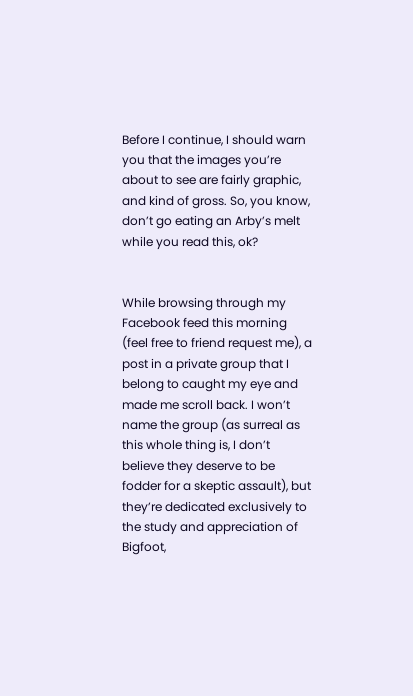Before I continue, I should warn you that the images you’re about to see are fairly graphic, and kind of gross. So, you know, don’t go eating an Arby’s melt while you read this, ok?


While browsing through my Facebook feed this morning (feel free to friend request me), a post in a private group that I belong to caught my eye and made me scroll back. I won’t name the group (as surreal as this whole thing is, I don’t believe they deserve to be fodder for a skeptic assault), but they’re dedicated exclusively to the study and appreciation of Bigfoot,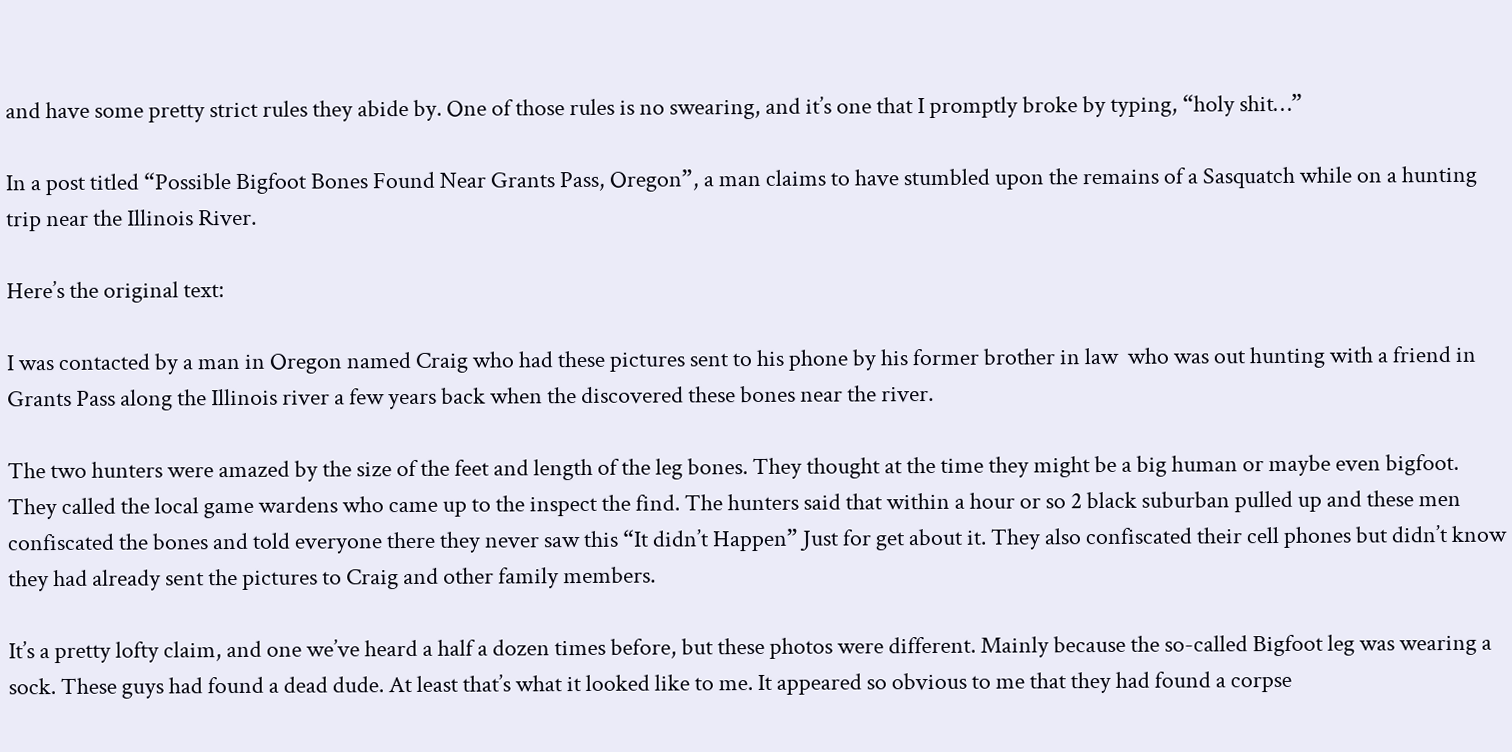and have some pretty strict rules they abide by. One of those rules is no swearing, and it’s one that I promptly broke by typing, “holy shit…”

In a post titled “Possible Bigfoot Bones Found Near Grants Pass, Oregon”, a man claims to have stumbled upon the remains of a Sasquatch while on a hunting trip near the Illinois River.

Here’s the original text:

I was contacted by a man in Oregon named Craig who had these pictures sent to his phone by his former brother in law  who was out hunting with a friend in Grants Pass along the Illinois river a few years back when the discovered these bones near the river.

The two hunters were amazed by the size of the feet and length of the leg bones. They thought at the time they might be a big human or maybe even bigfoot. They called the local game wardens who came up to the inspect the find. The hunters said that within a hour or so 2 black suburban pulled up and these men confiscated the bones and told everyone there they never saw this “It didn’t Happen” Just for get about it. They also confiscated their cell phones but didn’t know they had already sent the pictures to Craig and other family members.

It’s a pretty lofty claim, and one we’ve heard a half a dozen times before, but these photos were different. Mainly because the so-called Bigfoot leg was wearing a sock. These guys had found a dead dude. At least that’s what it looked like to me. It appeared so obvious to me that they had found a corpse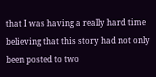that I was having a really hard time believing that this story had not only been posted to two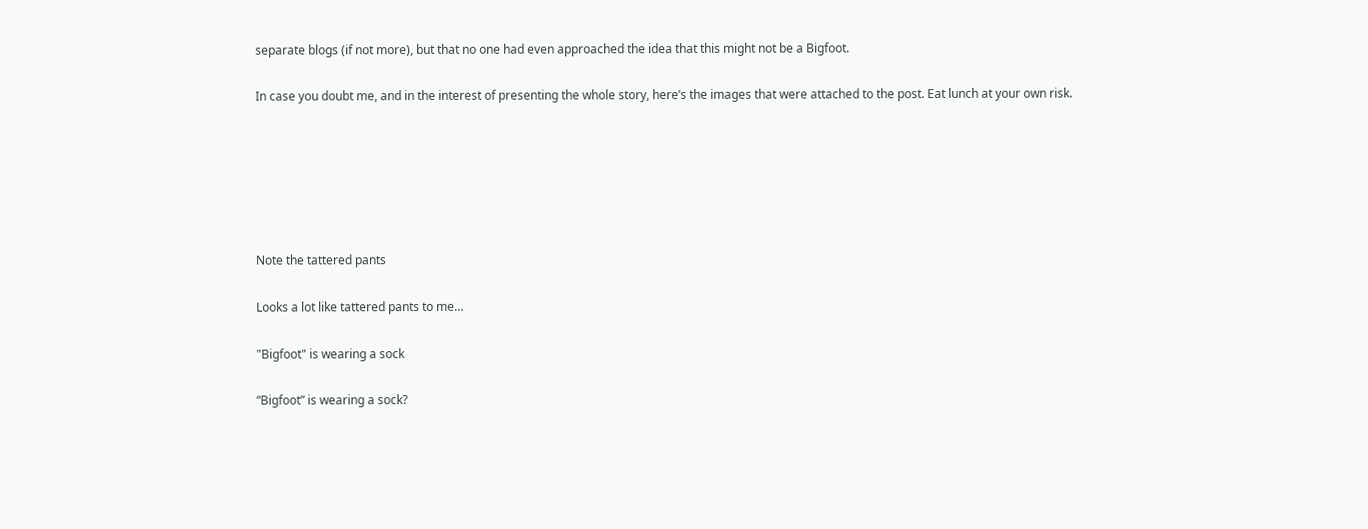separate blogs (if not more), but that no one had even approached the idea that this might not be a Bigfoot.

In case you doubt me, and in the interest of presenting the whole story, here’s the images that were attached to the post. Eat lunch at your own risk.






Note the tattered pants

Looks a lot like tattered pants to me…

"Bigfoot" is wearing a sock

“Bigfoot” is wearing a sock?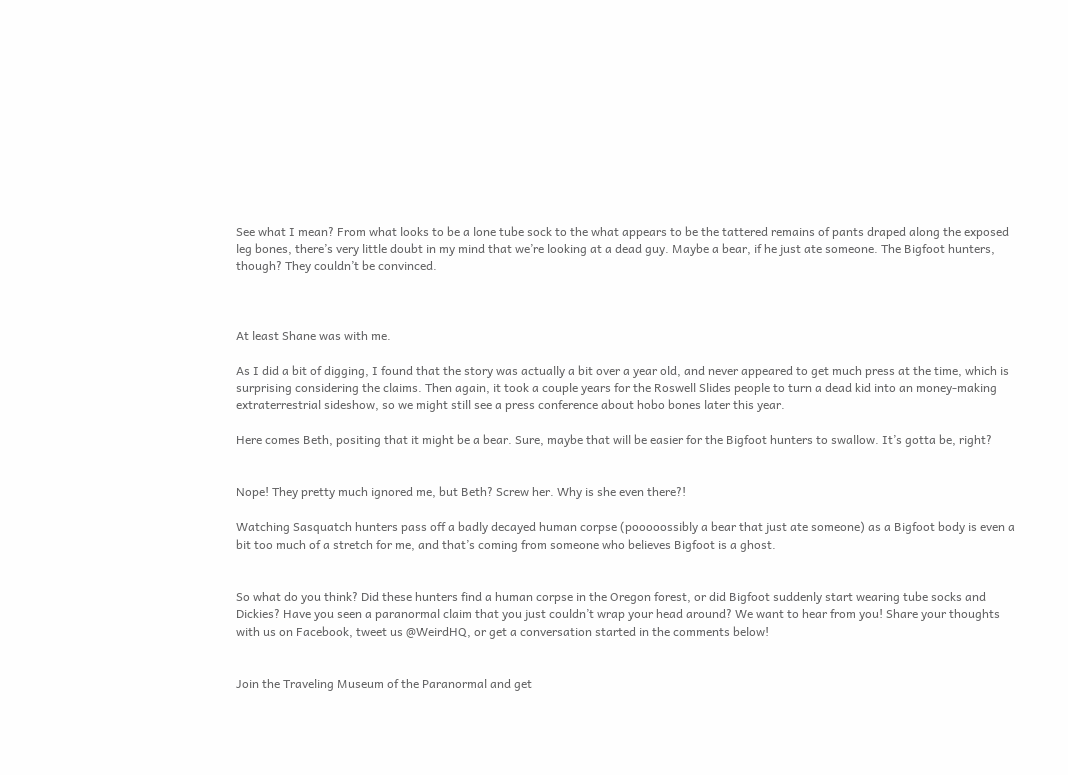See what I mean? From what looks to be a lone tube sock to the what appears to be the tattered remains of pants draped along the exposed leg bones, there’s very little doubt in my mind that we’re looking at a dead guy. Maybe a bear, if he just ate someone. The Bigfoot hunters, though? They couldn’t be convinced.



At least Shane was with me.

As I did a bit of digging, I found that the story was actually a bit over a year old, and never appeared to get much press at the time, which is surprising considering the claims. Then again, it took a couple years for the Roswell Slides people to turn a dead kid into an money-making extraterrestrial sideshow, so we might still see a press conference about hobo bones later this year.

Here comes Beth, positing that it might be a bear. Sure, maybe that will be easier for the Bigfoot hunters to swallow. It’s gotta be, right?


Nope! They pretty much ignored me, but Beth? Screw her. Why is she even there?!

Watching Sasquatch hunters pass off a badly decayed human corpse (pooooossibly a bear that just ate someone) as a Bigfoot body is even a bit too much of a stretch for me, and that’s coming from someone who believes Bigfoot is a ghost.


So what do you think? Did these hunters find a human corpse in the Oregon forest, or did Bigfoot suddenly start wearing tube socks and Dickies? Have you seen a paranormal claim that you just couldn’t wrap your head around? We want to hear from you! Share your thoughts with us on Facebook, tweet us @WeirdHQ, or get a conversation started in the comments below!


Join the Traveling Museum of the Paranormal and get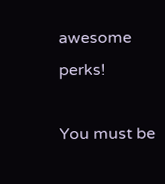awesome perks!

You must be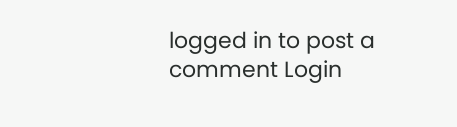logged in to post a comment Login